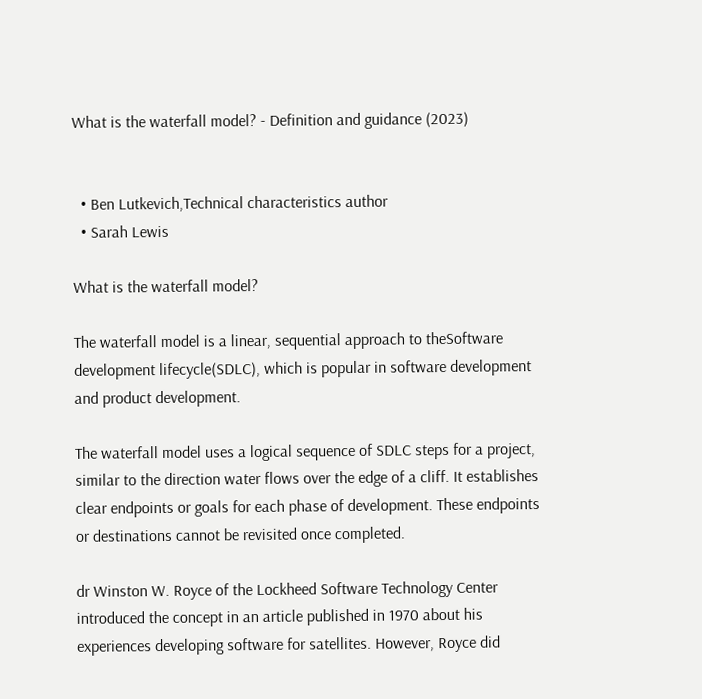What is the waterfall model? - Definition and guidance (2023)


  • Ben Lutkevich,Technical characteristics author
  • Sarah Lewis

What is the waterfall model?

The waterfall model is a linear, sequential approach to theSoftware development lifecycle(SDLC), which is popular in software development and product development.

The waterfall model uses a logical sequence of SDLC steps for a project, similar to the direction water flows over the edge of a cliff. It establishes clear endpoints or goals for each phase of development. These endpoints or destinations cannot be revisited once completed.

dr Winston W. Royce of the Lockheed Software Technology Center introduced the concept in an article published in 1970 about his experiences developing software for satellites. However, Royce did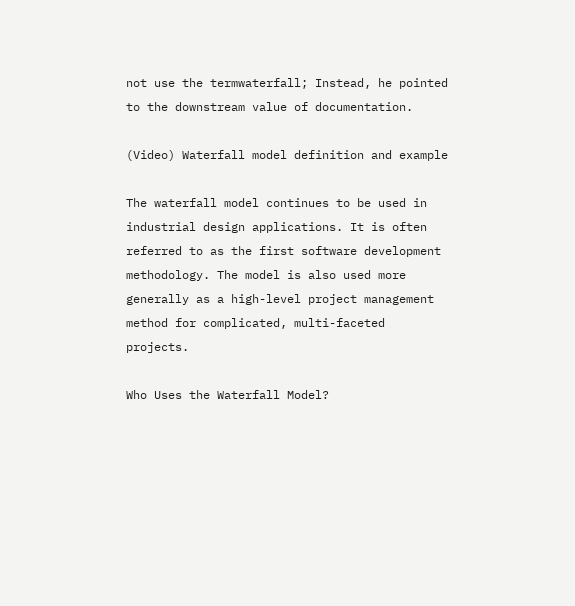not use the termwaterfall; Instead, he pointed to the downstream value of documentation.

(Video) Waterfall model definition and example

The waterfall model continues to be used in industrial design applications. It is often referred to as the first software development methodology. The model is also used more generally as a high-level project management method for complicated, multi-faceted projects.

Who Uses the Waterfall Model?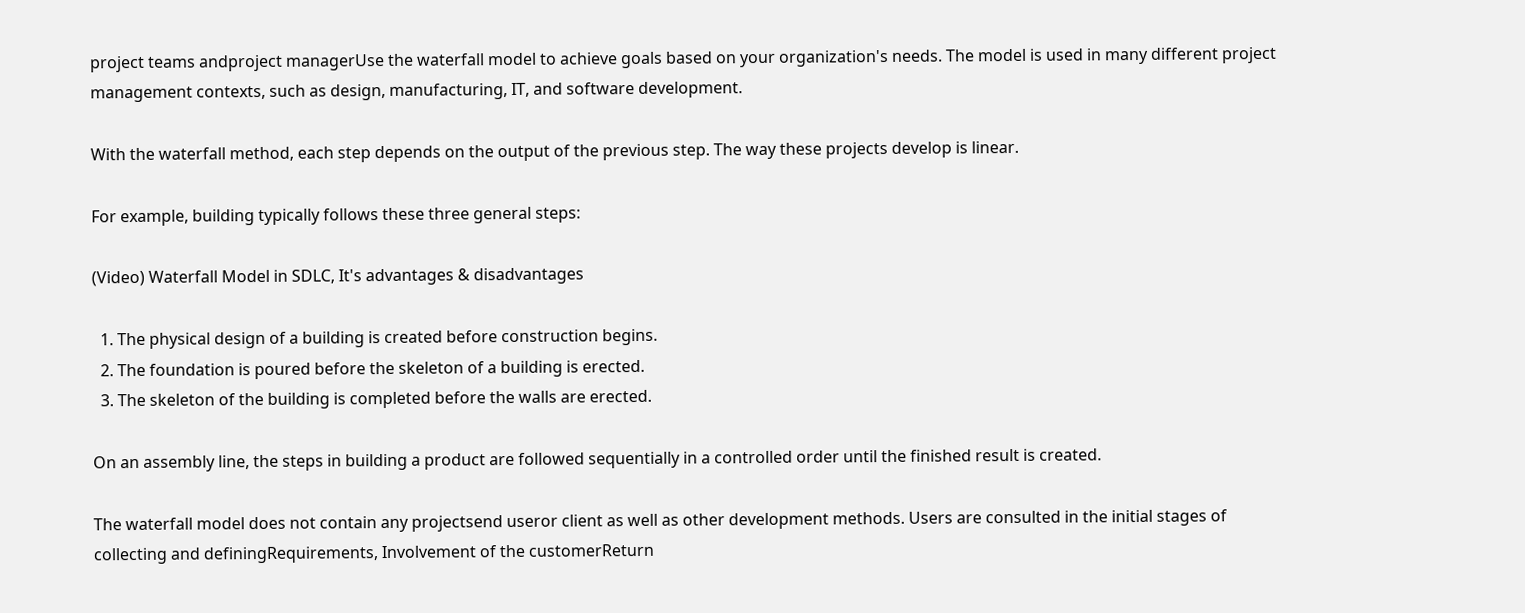project teams andproject managerUse the waterfall model to achieve goals based on your organization's needs. The model is used in many different project management contexts, such as design, manufacturing, IT, and software development.

With the waterfall method, each step depends on the output of the previous step. The way these projects develop is linear.

For example, building typically follows these three general steps:

(Video) Waterfall Model in SDLC, It's advantages & disadvantages

  1. The physical design of a building is created before construction begins.
  2. The foundation is poured before the skeleton of a building is erected.
  3. The skeleton of the building is completed before the walls are erected.

On an assembly line, the steps in building a product are followed sequentially in a controlled order until the finished result is created.

The waterfall model does not contain any projectsend useror client as well as other development methods. Users are consulted in the initial stages of collecting and definingRequirements, Involvement of the customerReturn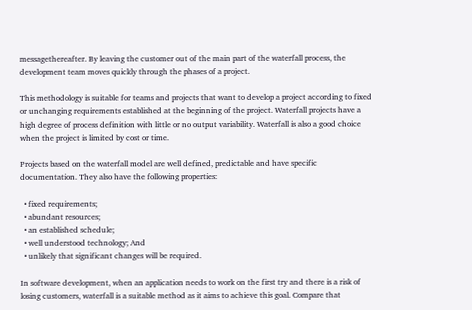messagethereafter. By leaving the customer out of the main part of the waterfall process, the development team moves quickly through the phases of a project.

This methodology is suitable for teams and projects that want to develop a project according to fixed or unchanging requirements established at the beginning of the project. Waterfall projects have a high degree of process definition with little or no output variability. Waterfall is also a good choice when the project is limited by cost or time.

Projects based on the waterfall model are well defined, predictable and have specific documentation. They also have the following properties:

  • fixed requirements;
  • abundant resources;
  • an established schedule;
  • well understood technology; And
  • unlikely that significant changes will be required.

In software development, when an application needs to work on the first try and there is a risk of losing customers, waterfall is a suitable method as it aims to achieve this goal. Compare that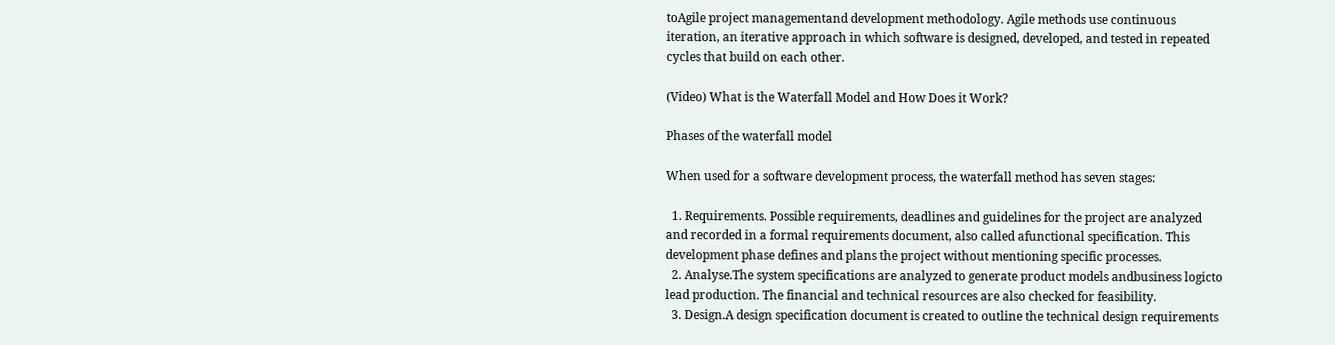toAgile project managementand development methodology. Agile methods use continuous iteration, an iterative approach in which software is designed, developed, and tested in repeated cycles that build on each other.

(Video) What is the Waterfall Model and How Does it Work?

Phases of the waterfall model

When used for a software development process, the waterfall method has seven stages:

  1. Requirements. Possible requirements, deadlines and guidelines for the project are analyzed and recorded in a formal requirements document, also called afunctional specification. This development phase defines and plans the project without mentioning specific processes.
  2. Analyse.The system specifications are analyzed to generate product models andbusiness logicto lead production. The financial and technical resources are also checked for feasibility.
  3. Design.A design specification document is created to outline the technical design requirements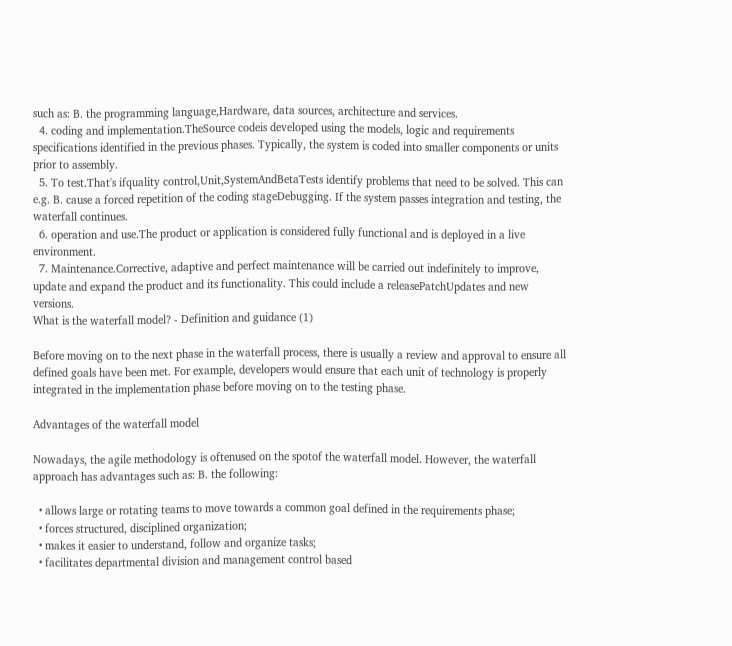such as: B. the programming language,Hardware, data sources, architecture and services.
  4. coding and implementation.TheSource codeis developed using the models, logic and requirements specifications identified in the previous phases. Typically, the system is coded into smaller components or units prior to assembly.
  5. To test.That's ifquality control,Unit,SystemAndBetaTests identify problems that need to be solved. This can e.g. B. cause a forced repetition of the coding stageDebugging. If the system passes integration and testing, the waterfall continues.
  6. operation and use.The product or application is considered fully functional and is deployed in a live environment.
  7. Maintenance.Corrective, adaptive and perfect maintenance will be carried out indefinitely to improve, update and expand the product and its functionality. This could include a releasePatchUpdates and new versions.
What is the waterfall model? - Definition and guidance (1)

Before moving on to the next phase in the waterfall process, there is usually a review and approval to ensure all defined goals have been met. For example, developers would ensure that each unit of technology is properly integrated in the implementation phase before moving on to the testing phase.

Advantages of the waterfall model

Nowadays, the agile methodology is oftenused on the spotof the waterfall model. However, the waterfall approach has advantages such as: B. the following:

  • allows large or rotating teams to move towards a common goal defined in the requirements phase;
  • forces structured, disciplined organization;
  • makes it easier to understand, follow and organize tasks;
  • facilitates departmental division and management control based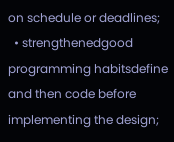on schedule or deadlines;
  • strengthenedgood programming habitsdefine and then code before implementing the design;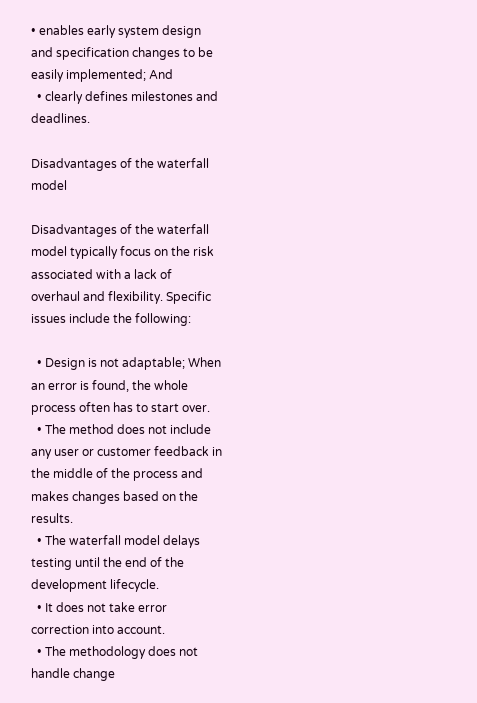• enables early system design and specification changes to be easily implemented; And
  • clearly defines milestones and deadlines.

Disadvantages of the waterfall model

Disadvantages of the waterfall model typically focus on the risk associated with a lack of overhaul and flexibility. Specific issues include the following:

  • Design is not adaptable; When an error is found, the whole process often has to start over.
  • The method does not include any user or customer feedback in the middle of the process and makes changes based on the results.
  • The waterfall model delays testing until the end of the development lifecycle.
  • It does not take error correction into account.
  • The methodology does not handle change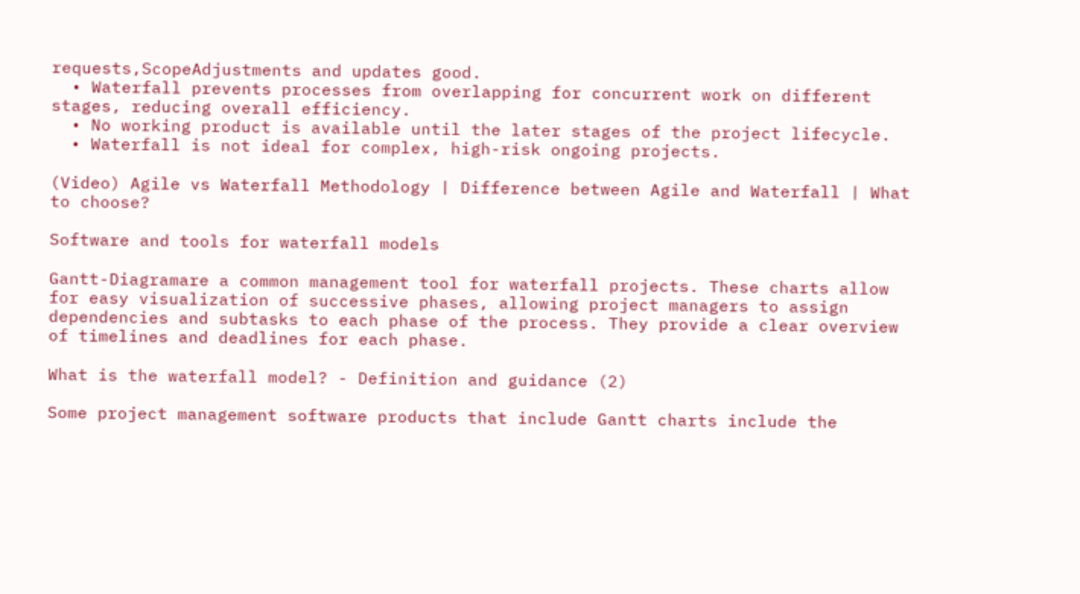requests,ScopeAdjustments and updates good.
  • Waterfall prevents processes from overlapping for concurrent work on different stages, reducing overall efficiency.
  • No working product is available until the later stages of the project lifecycle.
  • Waterfall is not ideal for complex, high-risk ongoing projects.

(Video) Agile vs Waterfall Methodology | Difference between Agile and Waterfall | What to choose?

Software and tools for waterfall models

Gantt-Diagramare a common management tool for waterfall projects. These charts allow for easy visualization of successive phases, allowing project managers to assign dependencies and subtasks to each phase of the process. They provide a clear overview of timelines and deadlines for each phase.

What is the waterfall model? - Definition and guidance (2)

Some project management software products that include Gantt charts include the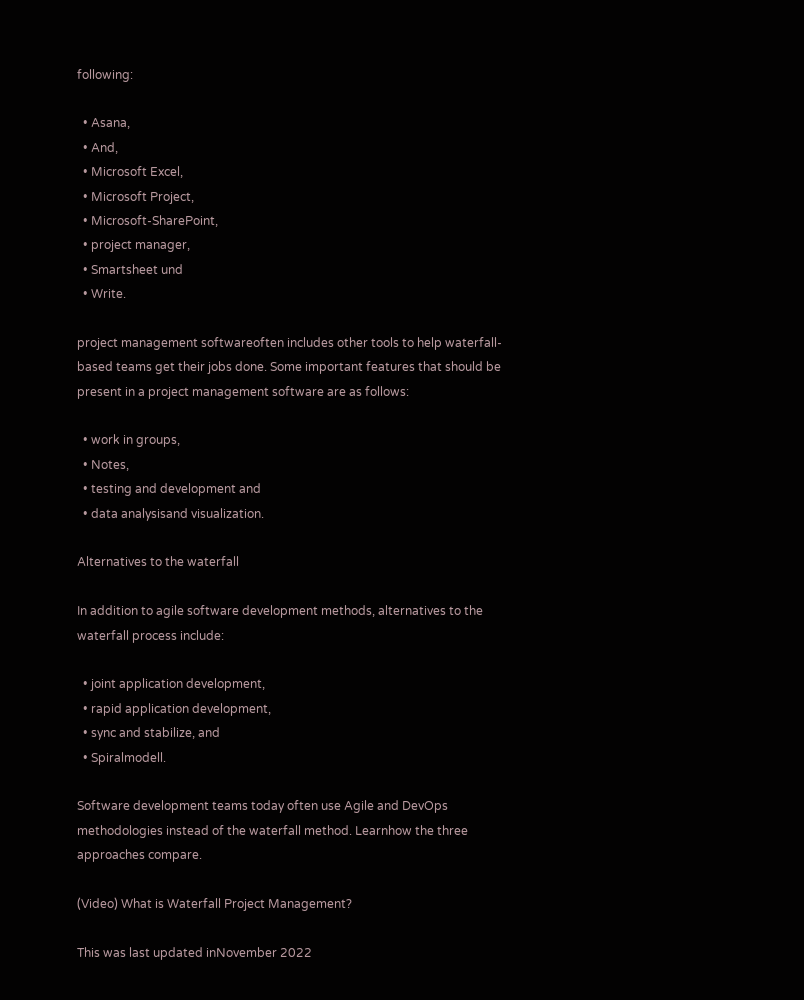following:

  • Asana,
  • And,
  • Microsoft Excel,
  • Microsoft Project,
  • Microsoft-SharePoint,
  • project manager,
  • Smartsheet und
  • Write.

project management softwareoften includes other tools to help waterfall-based teams get their jobs done. Some important features that should be present in a project management software are as follows:

  • work in groups,
  • Notes,
  • testing and development and
  • data analysisand visualization.

Alternatives to the waterfall

In addition to agile software development methods, alternatives to the waterfall process include:

  • joint application development,
  • rapid application development,
  • sync and stabilize, and
  • Spiralmodell.

Software development teams today often use Agile and DevOps methodologies instead of the waterfall method. Learnhow the three approaches compare.

(Video) What is Waterfall Project Management?

This was last updated inNovember 2022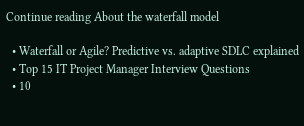Continue reading About the waterfall model

  • Waterfall or Agile? Predictive vs. adaptive SDLC explained
  • Top 15 IT Project Manager Interview Questions
  • 10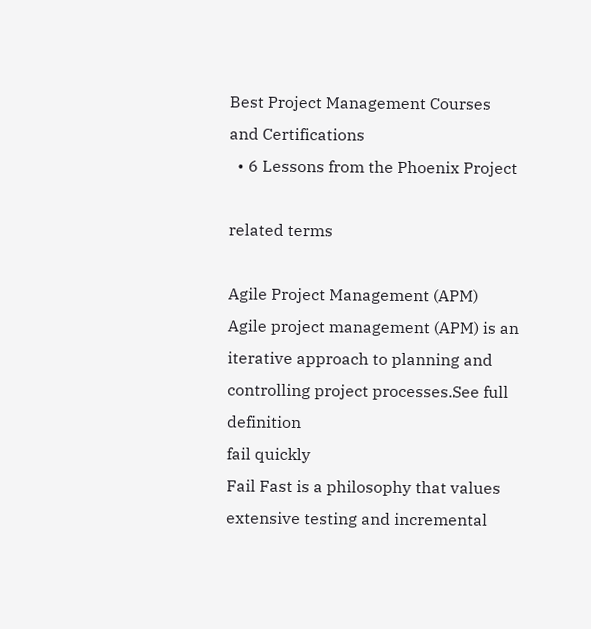Best Project Management Courses and Certifications
  • 6 Lessons from the Phoenix Project

related terms

Agile Project Management (APM)
Agile project management (APM) is an iterative approach to planning and controlling project processes.See full definition
fail quickly
Fail Fast is a philosophy that values extensive testing and incremental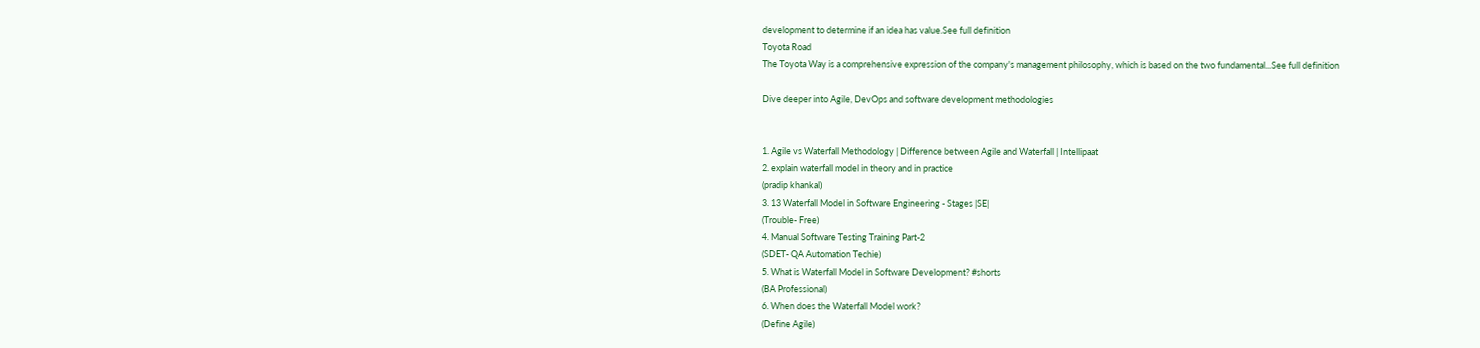development to determine if an idea has value.See full definition
Toyota Road
The Toyota Way is a comprehensive expression of the company's management philosophy, which is based on the two fundamental...See full definition

Dive deeper into Agile, DevOps and software development methodologies


1. Agile vs Waterfall Methodology | Difference between Agile and Waterfall | Intellipaat
2. explain waterfall model in theory and in practice
(pradip khankal)
3. 13 Waterfall Model in Software Engineering - Stages |SE|
(Trouble- Free)
4. Manual Software Testing Training Part-2
(SDET- QA Automation Techie)
5. What is Waterfall Model in Software Development? #shorts
(BA Professional)
6. When does the Waterfall Model work?
(Define Agile)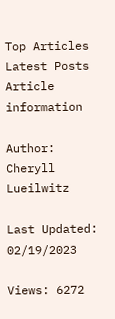Top Articles
Latest Posts
Article information

Author: Cheryll Lueilwitz

Last Updated: 02/19/2023

Views: 6272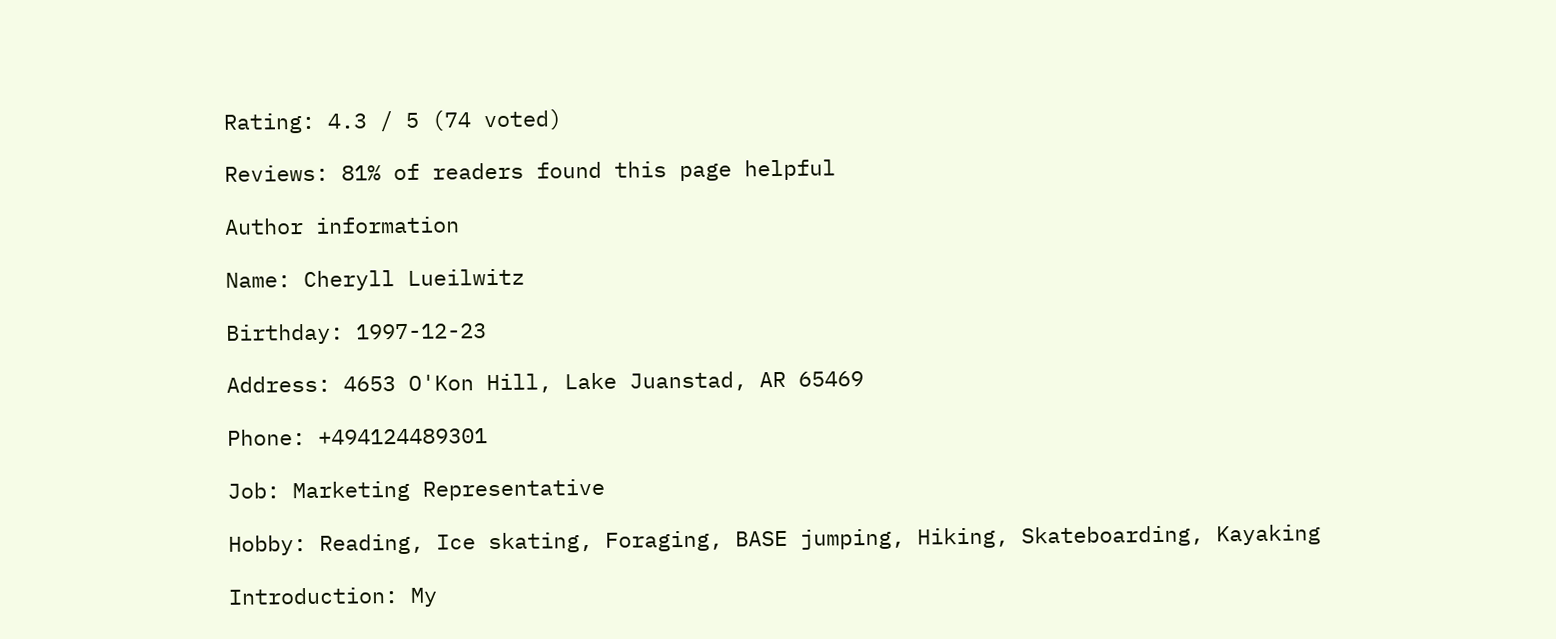Rating: 4.3 / 5 (74 voted)

Reviews: 81% of readers found this page helpful

Author information

Name: Cheryll Lueilwitz

Birthday: 1997-12-23

Address: 4653 O'Kon Hill, Lake Juanstad, AR 65469

Phone: +494124489301

Job: Marketing Representative

Hobby: Reading, Ice skating, Foraging, BASE jumping, Hiking, Skateboarding, Kayaking

Introduction: My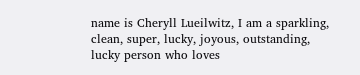name is Cheryll Lueilwitz, I am a sparkling, clean, super, lucky, joyous, outstanding, lucky person who loves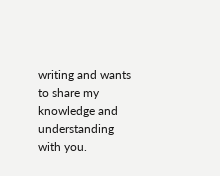writing and wants to share my knowledge and understanding with you.